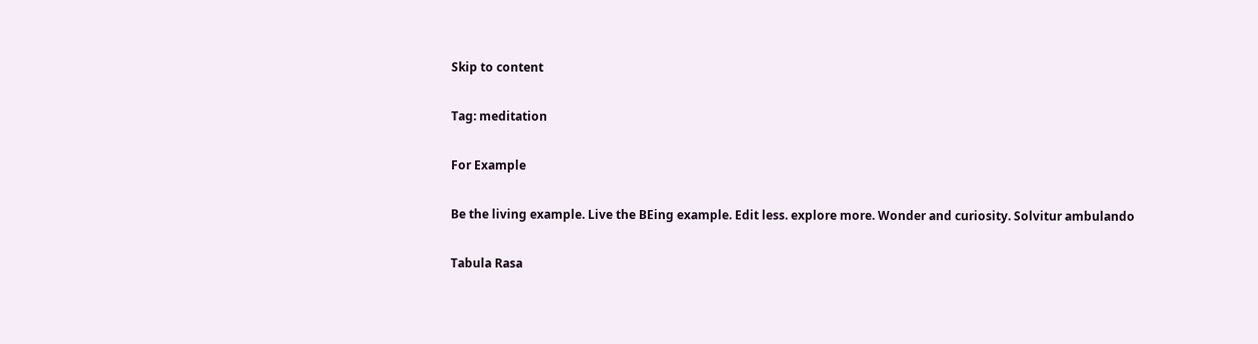Skip to content

Tag: meditation

For Example

Be the living example. Live the BEing example. Edit less. explore more. Wonder and curiosity. Solvitur ambulando

Tabula Rasa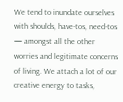We tend to inundate ourselves with shoulds, have-tos, need-tos — amongst all the other worries and legitimate concerns of living. We attach a lot of our creative energy to tasks,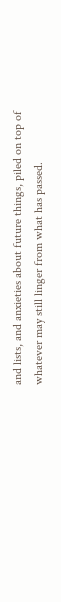and lists, and anxieties about future things, piled on top of whatever may still linger from what has passed.